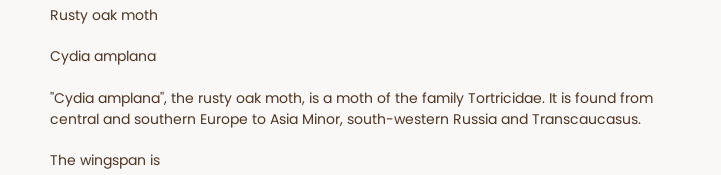Rusty oak moth

Cydia amplana

''Cydia amplana'', the rusty oak moth, is a moth of the family Tortricidae. It is found from central and southern Europe to Asia Minor, south-western Russia and Transcaucasus.

The wingspan is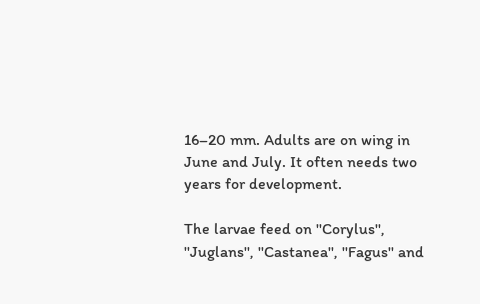16–20 mm. Adults are on wing in June and July. It often needs two years for development.

The larvae feed on ''Corylus'', ''Juglans'', ''Castanea'', ''Fagus'' and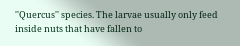''Quercus'' species. The larvae usually only feed inside nuts that have fallen to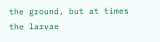the ground, but at times the larvae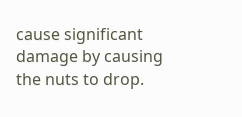cause significant damage by causing the nuts to drop.